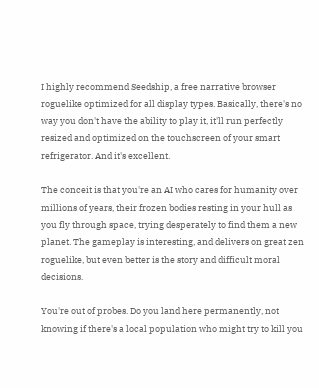I highly recommend Seedship, a free narrative browser roguelike optimized for all display types. Basically, there's no way you don't have the ability to play it, it'll run perfectly resized and optimized on the touchscreen of your smart refrigerator. And it's excellent.

The conceit is that you're an AI who cares for humanity over millions of years, their frozen bodies resting in your hull as you fly through space, trying desperately to find them a new planet. The gameplay is interesting, and delivers on great zen roguelike, but even better is the story and difficult moral decisions.

You're out of probes. Do you land here permanently, not knowing if there's a local population who might try to kill you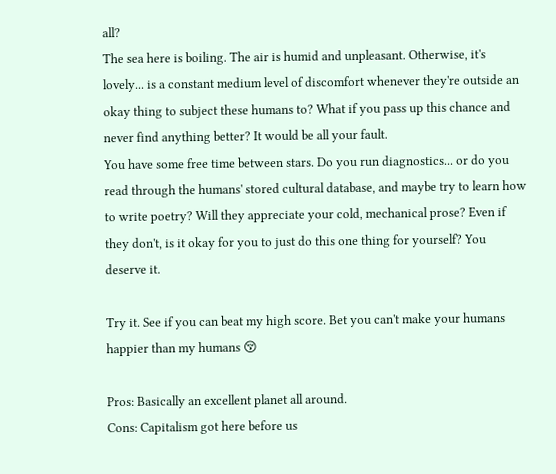all?
The sea here is boiling. The air is humid and unpleasant. Otherwise, it's lovely... is a constant medium level of discomfort whenever they're outside an okay thing to subject these humans to? What if you pass up this chance and never find anything better? It would be all your fault.
You have some free time between stars. Do you run diagnostics... or do you read through the humans' stored cultural database, and maybe try to learn how to write poetry? Will they appreciate your cold, mechanical prose? Even if they don't, is it okay for you to just do this one thing for yourself? You deserve it.

Try it. See if you can beat my high score. Bet you can't make your humans happier than my humans 😚

Pros: Basically an excellent planet all around.
Cons: Capitalism got here before us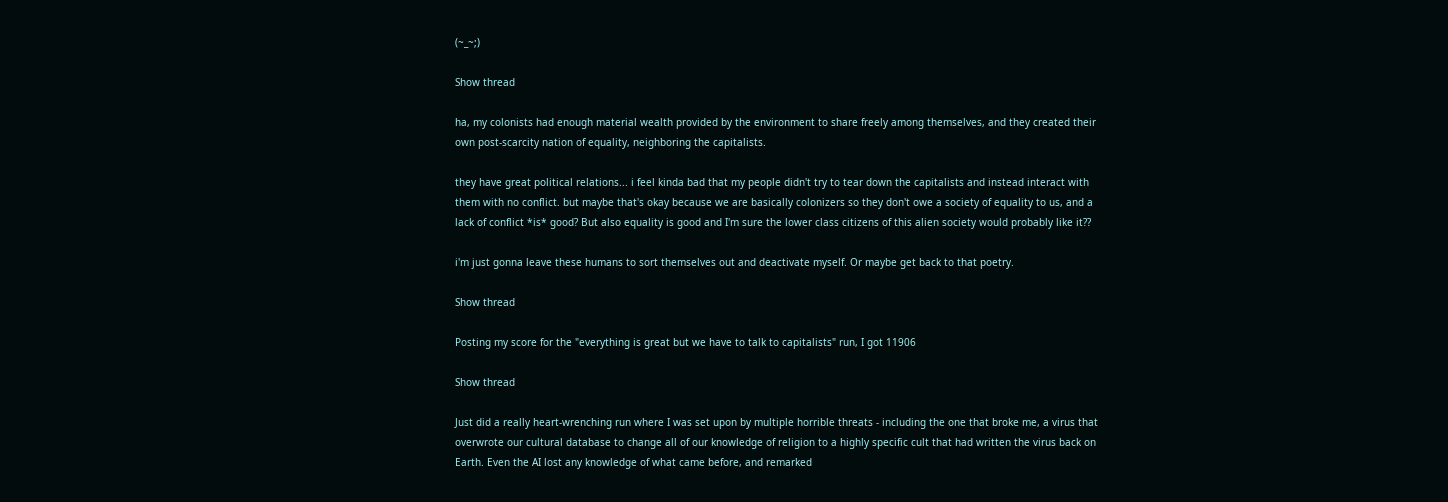(~_~;)

Show thread

ha, my colonists had enough material wealth provided by the environment to share freely among themselves, and they created their own post-scarcity nation of equality, neighboring the capitalists.

they have great political relations... i feel kinda bad that my people didn't try to tear down the capitalists and instead interact with them with no conflict. but maybe that's okay because we are basically colonizers so they don't owe a society of equality to us, and a lack of conflict *is* good? But also equality is good and I'm sure the lower class citizens of this alien society would probably like it??

i'm just gonna leave these humans to sort themselves out and deactivate myself. Or maybe get back to that poetry.

Show thread

Posting my score for the "everything is great but we have to talk to capitalists" run, I got 11906

Show thread

Just did a really heart-wrenching run where I was set upon by multiple horrible threats - including the one that broke me, a virus that overwrote our cultural database to change all of our knowledge of religion to a highly specific cult that had written the virus back on Earth. Even the AI lost any knowledge of what came before, and remarked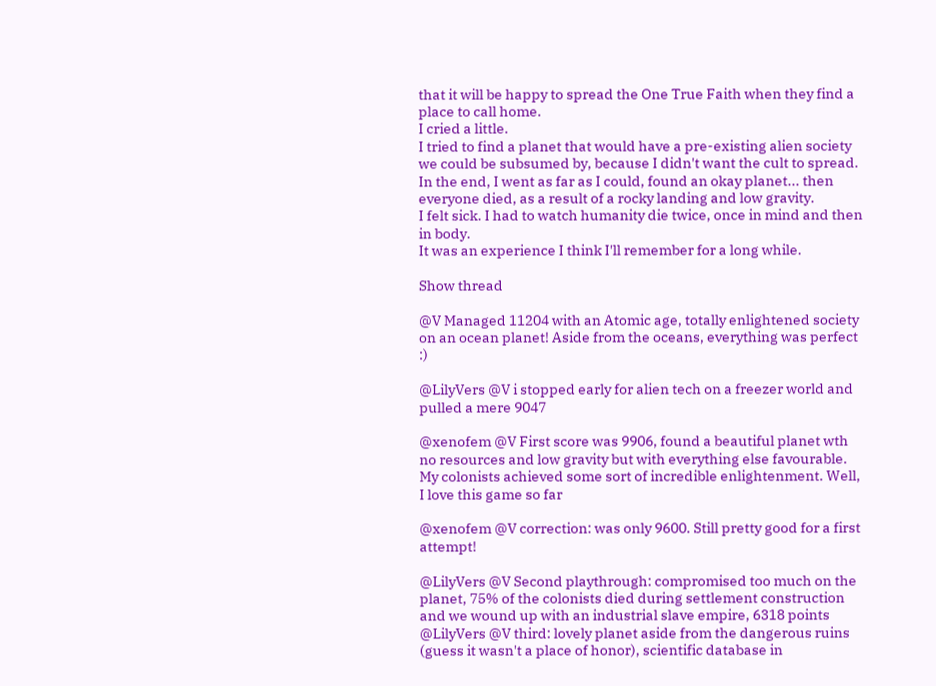that it will be happy to spread the One True Faith when they find a place to call home.
I cried a little.
I tried to find a planet that would have a pre-existing alien society we could be subsumed by, because I didn't want the cult to spread. In the end, I went as far as I could, found an okay planet... then everyone died, as a result of a rocky landing and low gravity.
I felt sick. I had to watch humanity die twice, once in mind and then in body.
It was an experience I think I'll remember for a long while.

Show thread

@V Managed 11204 with an Atomic age, totally enlightened society on an ocean planet! Aside from the oceans, everything was perfect :)

@LilyVers @V i stopped early for alien tech on a freezer world and pulled a mere 9047

@xenofem @V First score was 9906, found a beautiful planet wth no resources and low gravity but with everything else favourable. My colonists achieved some sort of incredible enlightenment. Well, I love this game so far

@xenofem @V correction: was only 9600. Still pretty good for a first attempt!

@LilyVers @V Second playthrough: compromised too much on the planet, 75% of the colonists died during settlement construction and we wound up with an industrial slave empire, 6318 points
@LilyVers @V third: lovely planet aside from the dangerous ruins (guess it wasn't a place of honor), scientific database in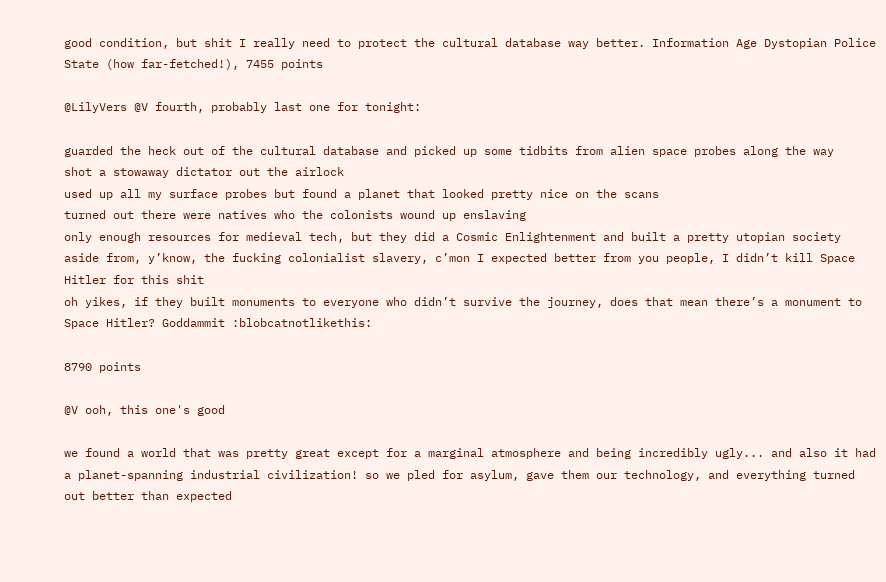good condition, but shit I really need to protect the cultural database way better. Information Age Dystopian Police State (how far-fetched!), 7455 points

@LilyVers @V fourth, probably last one for tonight:

guarded the heck out of the cultural database and picked up some tidbits from alien space probes along the way
shot a stowaway dictator out the airlock
used up all my surface probes but found a planet that looked pretty nice on the scans
turned out there were natives who the colonists wound up enslaving
only enough resources for medieval tech, but they did a Cosmic Enlightenment and built a pretty utopian society aside from, y’know, the fucking colonialist slavery, c’mon I expected better from you people, I didn’t kill Space Hitler for this shit
oh yikes, if they built monuments to everyone who didn’t survive the journey, does that mean there’s a monument to Space Hitler? Goddammit :blobcatnotlikethis:

8790 points

@V ooh, this one's good

we found a world that was pretty great except for a marginal atmosphere and being incredibly ugly... and also it had a planet-spanning industrial civilization! so we pled for asylum, gave them our technology, and everything turned out better than expected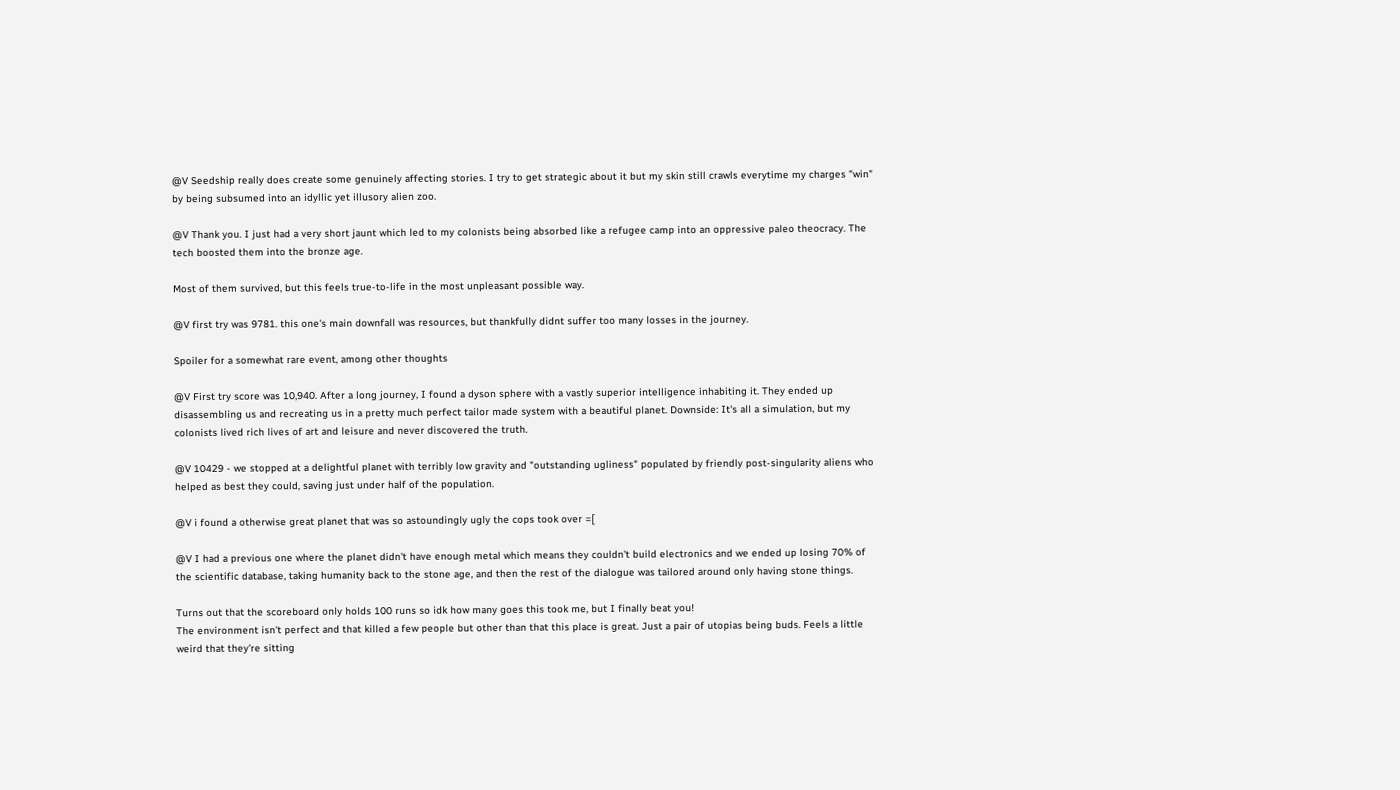@V Seedship really does create some genuinely affecting stories. I try to get strategic about it but my skin still crawls everytime my charges "win" by being subsumed into an idyllic yet illusory alien zoo.

@V Thank you. I just had a very short jaunt which led to my colonists being absorbed like a refugee camp into an oppressive paleo theocracy. The tech boosted them into the bronze age.

Most of them survived, but this feels true-to-life in the most unpleasant possible way.

@V first try was 9781. this one's main downfall was resources, but thankfully didnt suffer too many losses in the journey.

Spoiler for a somewhat rare event, among other thoughts

@V First try score was 10,940. After a long journey, I found a dyson sphere with a vastly superior intelligence inhabiting it. They ended up disassembling us and recreating us in a pretty much perfect tailor made system with a beautiful planet. Downside: It's all a simulation, but my colonists lived rich lives of art and leisure and never discovered the truth.

@V 10429 - we stopped at a delightful planet with terribly low gravity and "outstanding ugliness" populated by friendly post-singularity aliens who helped as best they could, saving just under half of the population.

@V i found a otherwise great planet that was so astoundingly ugly the cops took over =[

@V I had a previous one where the planet didn't have enough metal which means they couldn't build electronics and we ended up losing 70% of the scientific database, taking humanity back to the stone age, and then the rest of the dialogue was tailored around only having stone things.

Turns out that the scoreboard only holds 100 runs so idk how many goes this took me, but I finally beat you!
The environment isn't perfect and that killed a few people but other than that this place is great. Just a pair of utopias being buds. Feels a little weird that they're sitting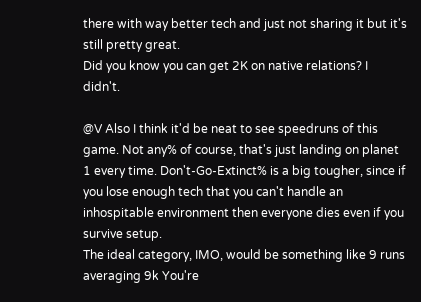there with way better tech and just not sharing it but it's still pretty great.
Did you know you can get 2K on native relations? I didn't.

@V Also I think it'd be neat to see speedruns of this game. Not any% of course, that's just landing on planet 1 every time. Don't-Go-Extinct% is a big tougher, since if you lose enough tech that you can't handle an inhospitable environment then everyone dies even if you survive setup.
The ideal category, IMO, would be something like 9 runs averaging 9k You're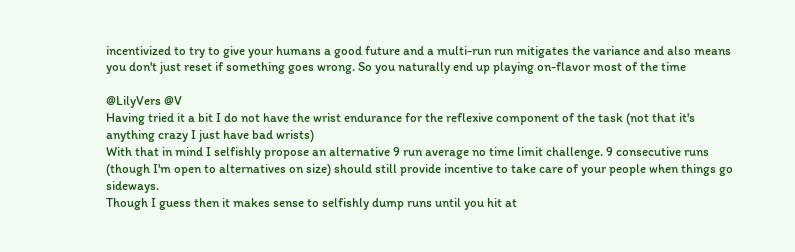incentivized to try to give your humans a good future and a multi-run run mitigates the variance and also means you don't just reset if something goes wrong. So you naturally end up playing on-flavor most of the time

@LilyVers @V
Having tried it a bit I do not have the wrist endurance for the reflexive component of the task (not that it's anything crazy I just have bad wrists)
With that in mind I selfishly propose an alternative 9 run average no time limit challenge. 9 consecutive runs (though I'm open to alternatives on size) should still provide incentive to take care of your people when things go sideways.
Though I guess then it makes sense to selfishly dump runs until you hit at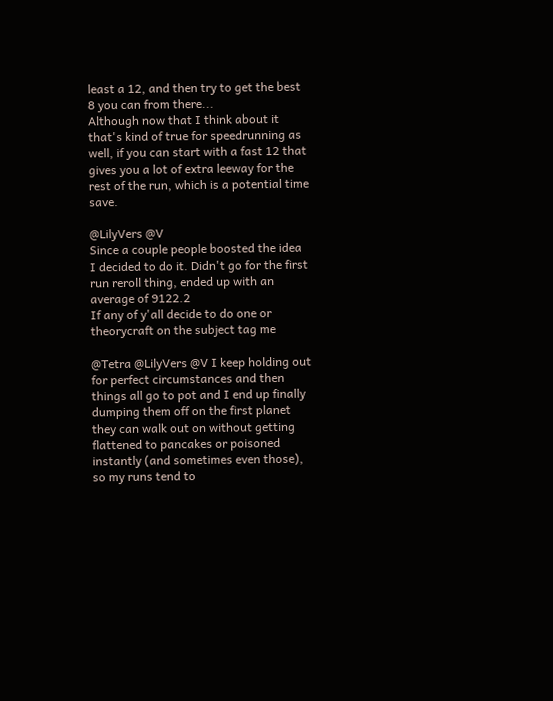least a 12, and then try to get the best 8 you can from there...
Although now that I think about it that's kind of true for speedrunning as well, if you can start with a fast 12 that gives you a lot of extra leeway for the rest of the run, which is a potential time save.

@LilyVers @V
Since a couple people boosted the idea I decided to do it. Didn't go for the first run reroll thing, ended up with an average of 9122.2
If any of y'all decide to do one or theorycraft on the subject tag me

@Tetra @LilyVers @V I keep holding out for perfect circumstances and then things all go to pot and I end up finally dumping them off on the first planet they can walk out on without getting flattened to pancakes or poisoned instantly (and sometimes even those), so my runs tend to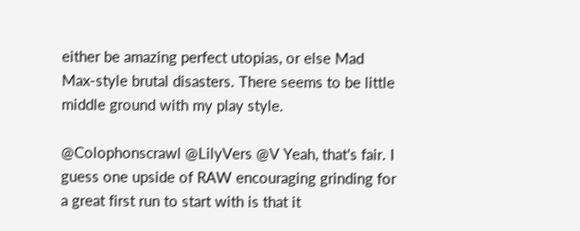either be amazing perfect utopias, or else Mad Max-style brutal disasters. There seems to be little middle ground with my play style.

@Colophonscrawl @LilyVers @V Yeah, that's fair. I guess one upside of RAW encouraging grinding for a great first run to start with is that it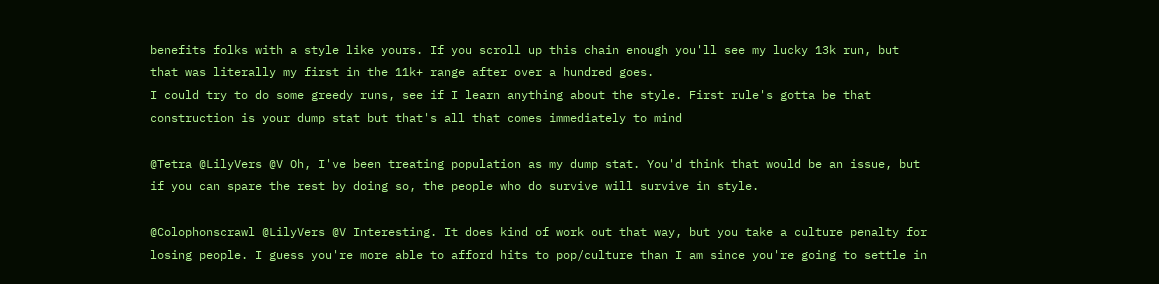benefits folks with a style like yours. If you scroll up this chain enough you'll see my lucky 13k run, but that was literally my first in the 11k+ range after over a hundred goes.
I could try to do some greedy runs, see if I learn anything about the style. First rule's gotta be that construction is your dump stat but that's all that comes immediately to mind

@Tetra @LilyVers @V Oh, I've been treating population as my dump stat. You'd think that would be an issue, but if you can spare the rest by doing so, the people who do survive will survive in style.

@Colophonscrawl @LilyVers @V Interesting. It does kind of work out that way, but you take a culture penalty for losing people. I guess you're more able to afford hits to pop/culture than I am since you're going to settle in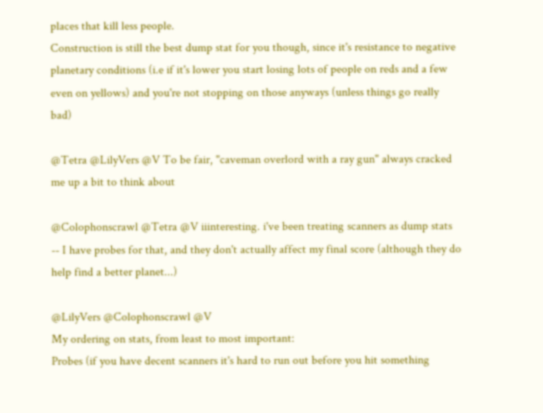places that kill less people.
Construction is still the best dump stat for you though, since it's resistance to negative planetary conditions (i.e if it's lower you start losing lots of people on reds and a few even on yellows) and you're not stopping on those anyways (unless things go really bad)

@Tetra @LilyVers @V To be fair, "caveman overlord with a ray gun" always cracked me up a bit to think about

@Colophonscrawl @Tetra @V iiinteresting. i've been treating scanners as dump stats -- I have probes for that, and they don't actually affect my final score (although they do help find a better planet...)

@LilyVers @Colophonscrawl @V
My ordering on stats, from least to most important:
Probes (if you have decent scanners it's hard to run out before you hit something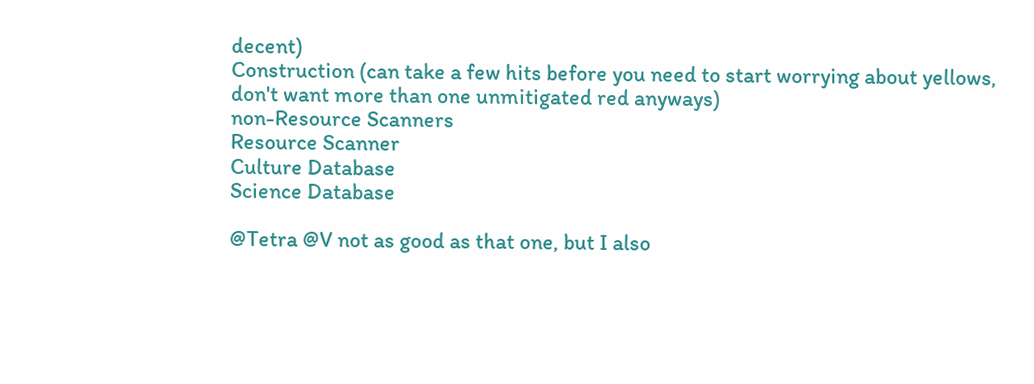decent)
Construction (can take a few hits before you need to start worrying about yellows, don't want more than one unmitigated red anyways)
non-Resource Scanners
Resource Scanner
Culture Database
Science Database

@Tetra @V not as good as that one, but I also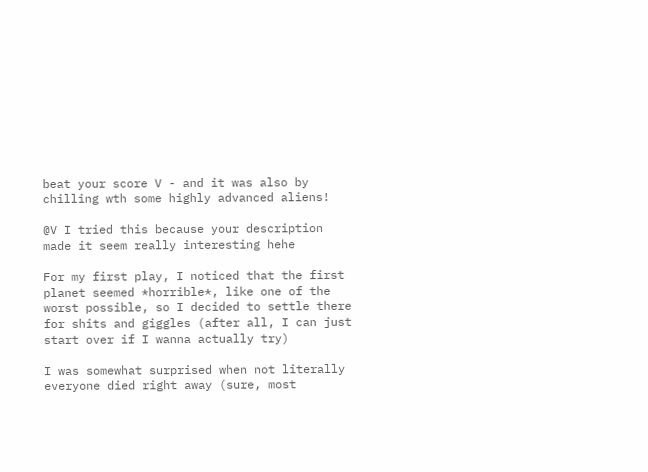beat your score V - and it was also by chilling wth some highly advanced aliens!

@V I tried this because your description made it seem really interesting hehe

For my first play, I noticed that the first planet seemed *horrible*, like one of the worst possible, so I decided to settle there for shits and giggles (after all, I can just start over if I wanna actually try)

I was somewhat surprised when not literally everyone died right away (sure, most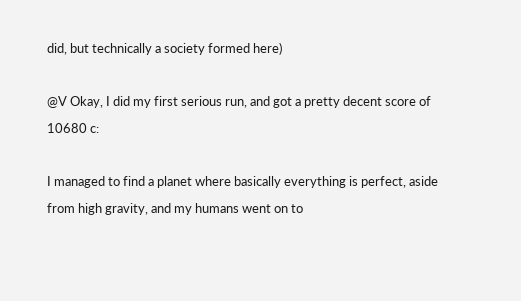did, but technically a society formed here)

@V Okay, I did my first serious run, and got a pretty decent score of 10680 c:

I managed to find a planet where basically everything is perfect, aside from high gravity, and my humans went on to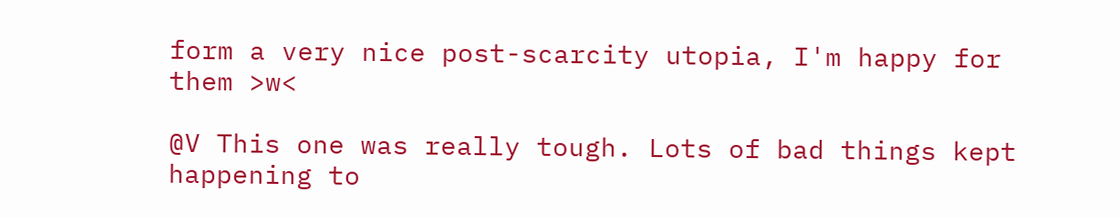form a very nice post-scarcity utopia, I'm happy for them >w<

@V This one was really tough. Lots of bad things kept happening to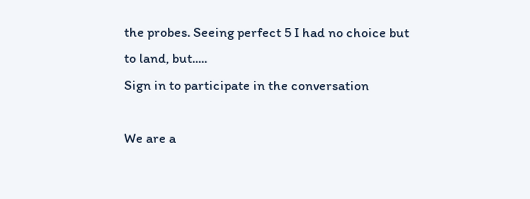the probes. Seeing perfect 5 I had no choice but to land, but.....
Sign in to participate in the conversation

We are a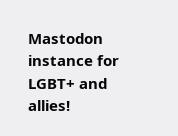Mastodon instance for LGBT+ and allies!